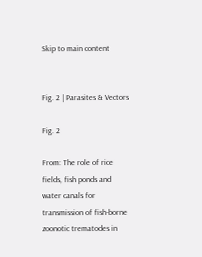Skip to main content


Fig. 2 | Parasites & Vectors

Fig. 2

From: The role of rice fields, fish ponds and water canals for transmission of fish-borne zoonotic trematodes in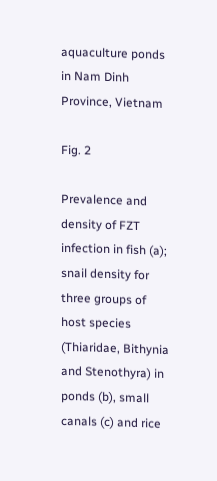aquaculture ponds in Nam Dinh Province, Vietnam

Fig. 2

Prevalence and density of FZT infection in fish (a); snail density for three groups of host species (Thiaridae, Bithynia and Stenothyra) in ponds (b), small canals (c) and rice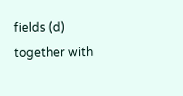fields (d) together with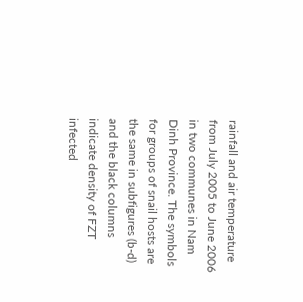rainfall and air temperature from July 2005 to June 2006 in two communes in Nam Dinh Province. The symbols for groups of snail hosts are the same in subfigures (b-d) and the black columns indicate density of FZT infected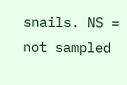snails. NS = not sampled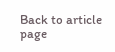Back to article page